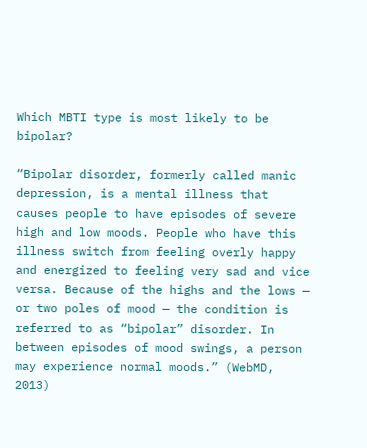Which MBTI type is most likely to be bipolar?

“Bipolar disorder, formerly called manic depression, is a mental illness that causes people to have episodes of severe high and low moods. People who have this illness switch from feeling overly happy and energized to feeling very sad and vice versa. Because of the highs and the lows — or two poles of mood — the condition is referred to as “bipolar” disorder. In between episodes of mood swings, a person may experience normal moods.” (WebMD, 2013)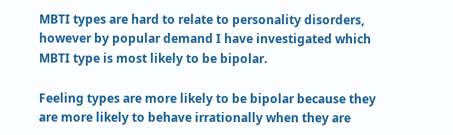MBTI types are hard to relate to personality disorders, however by popular demand I have investigated which MBTI type is most likely to be bipolar.

Feeling types are more likely to be bipolar because they are more likely to behave irrationally when they are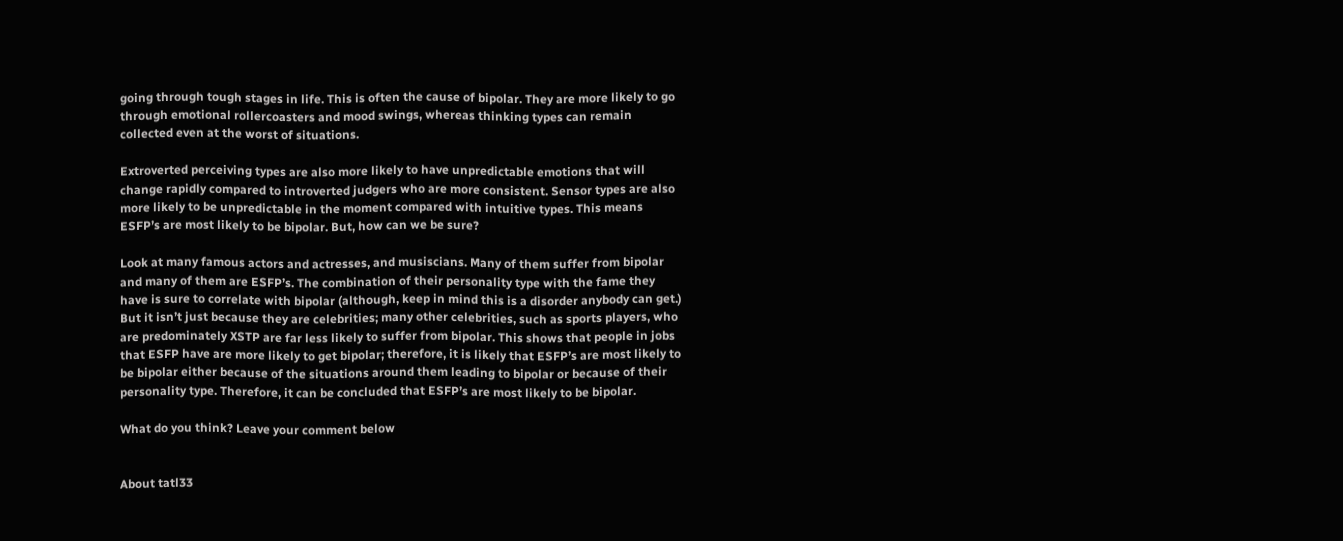going through tough stages in life. This is often the cause of bipolar. They are more likely to go through emotional rollercoasters and mood swings, whereas thinking types can remain collected even at the worst of situations.

Extroverted perceiving types are also more likely to have unpredictable emotions that will change rapidly compared to introverted judgers who are more consistent. Sensor types are also more likely to be unpredictable in the moment compared with intuitive types. This means ESFP’s are most likely to be bipolar. But, how can we be sure?

Look at many famous actors and actresses, and musiscians. Many of them suffer from bipolar and many of them are ESFP’s. The combination of their personality type with the fame they have is sure to correlate with bipolar (although, keep in mind this is a disorder anybody can get.) But it isn’t just because they are celebrities; many other celebrities, such as sports players, who are predominately XSTP are far less likely to suffer from bipolar. This shows that people in jobs that ESFP have are more likely to get bipolar; therefore, it is likely that ESFP’s are most likely to be bipolar either because of the situations around them leading to bipolar or because of their personality type. Therefore, it can be concluded that ESFP’s are most likely to be bipolar.

What do you think? Leave your comment below


About tatl33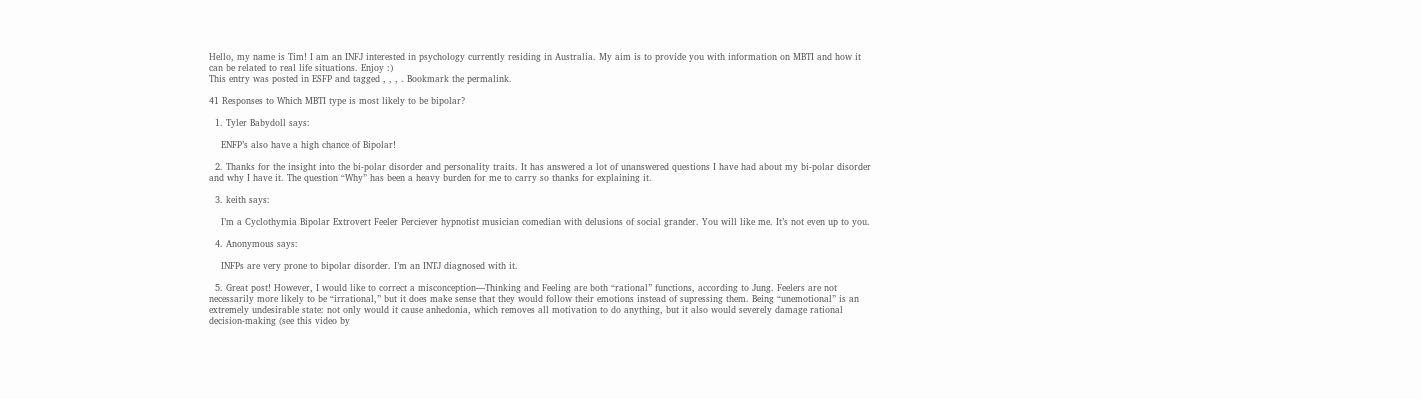Hello, my name is Tim! I am an INFJ interested in psychology currently residing in Australia. My aim is to provide you with information on MBTI and how it can be related to real life situations. Enjoy :)
This entry was posted in ESFP and tagged , , , . Bookmark the permalink.

41 Responses to Which MBTI type is most likely to be bipolar?

  1. Tyler Babydoll says:

    ENFP’s also have a high chance of Bipolar!

  2. Thanks for the insight into the bi-polar disorder and personality traits. It has answered a lot of unanswered questions I have had about my bi-polar disorder and why I have it. The question “Why” has been a heavy burden for me to carry so thanks for explaining it.

  3. keith says:

    I’m a Cyclothymia Bipolar Extrovert Feeler Perciever hypnotist musician comedian with delusions of social grander. You will like me. It’s not even up to you.

  4. Anonymous says:

    INFPs are very prone to bipolar disorder. I’m an INTJ diagnosed with it.

  5. Great post! However, I would like to correct a misconception—Thinking and Feeling are both “rational” functions, according to Jung. Feelers are not necessarily more likely to be “irrational,” but it does make sense that they would follow their emotions instead of supressing them. Being “unemotional” is an extremely undesirable state: not only would it cause anhedonia, which removes all motivation to do anything, but it also would severely damage rational decision-making (see this video by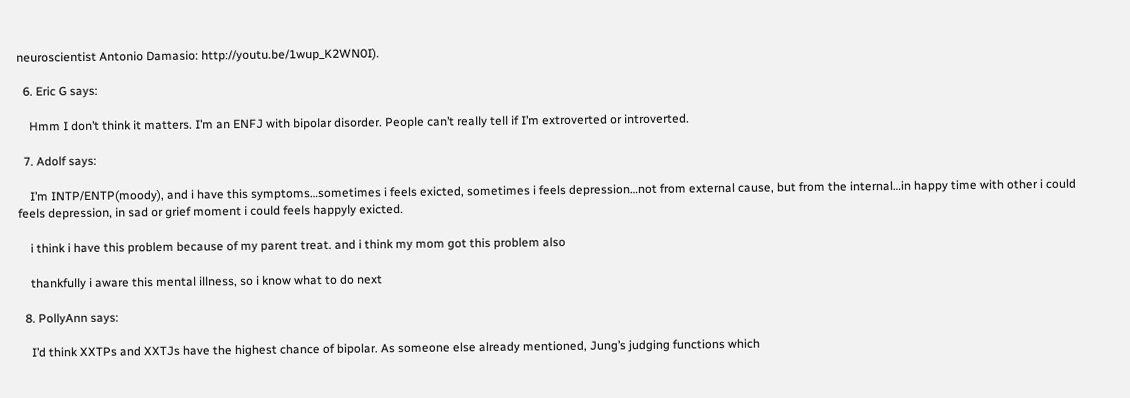neuroscientist Antonio Damasio: http://youtu.be/1wup_K2WN0I).

  6. Eric G says:

    Hmm I don’t think it matters. I’m an ENFJ with bipolar disorder. People can’t really tell if I’m extroverted or introverted.

  7. Adolf says:

    I’m INTP/ENTP(moody), and i have this symptoms…sometimes i feels exicted, sometimes i feels depression…not from external cause, but from the internal…in happy time with other i could feels depression, in sad or grief moment i could feels happyly exicted.

    i think i have this problem because of my parent treat. and i think my mom got this problem also

    thankfully i aware this mental illness, so i know what to do next

  8. PollyAnn says:

    I’d think XXTPs and XXTJs have the highest chance of bipolar. As someone else already mentioned, Jung’s judging functions which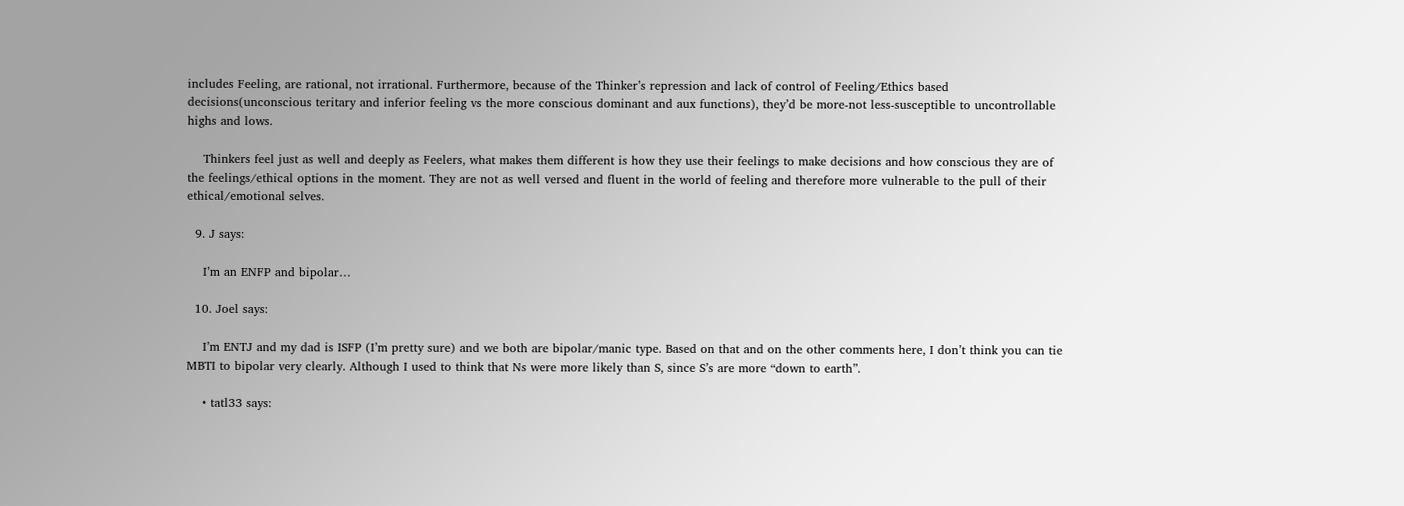includes Feeling, are rational, not irrational. Furthermore, because of the Thinker’s repression and lack of control of Feeling/Ethics based decisions(unconscious teritary and inferior feeling vs the more conscious dominant and aux functions), they’d be more-not less-susceptible to uncontrollable highs and lows.

    Thinkers feel just as well and deeply as Feelers, what makes them different is how they use their feelings to make decisions and how conscious they are of the feelings/ethical options in the moment. They are not as well versed and fluent in the world of feeling and therefore more vulnerable to the pull of their ethical/emotional selves.

  9. J says:

    I’m an ENFP and bipolar…

  10. Joel says:

    I’m ENTJ and my dad is ISFP (I’m pretty sure) and we both are bipolar/manic type. Based on that and on the other comments here, I don’t think you can tie MBTI to bipolar very clearly. Although I used to think that Ns were more likely than S, since S’s are more “down to earth”.

    • tatl33 says: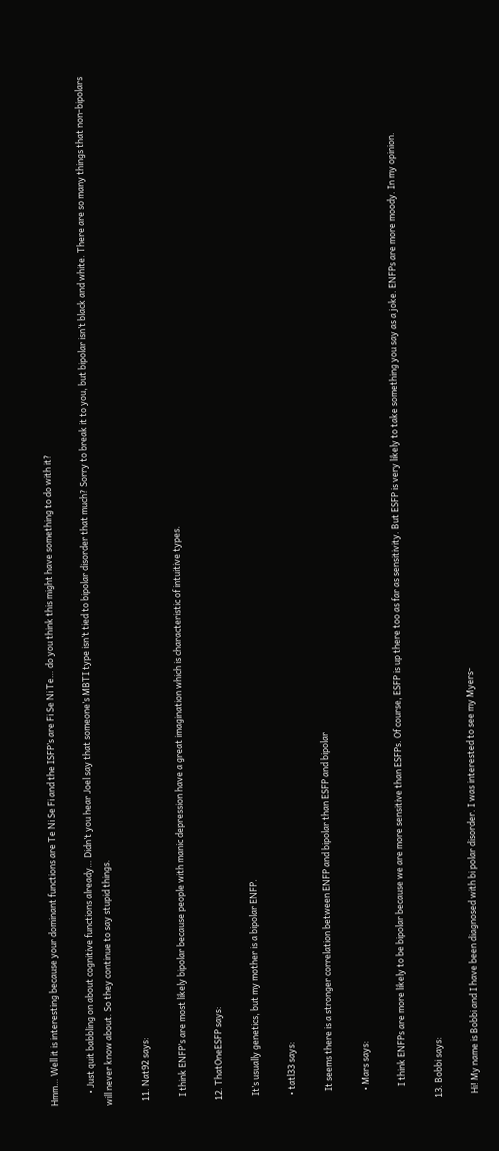Hmm… Well it is interesting because your dominant functions are Te Ni Se Fi and the ISFP’s are Fi Se Ni Te… do you think this might have something to do with it?

      • Just quit babbling on about cognitive functions already… Didn’t you hear Joel say that someone’s MBTI type isn’t tied to bipolar disorder that much? Sorry to break it to you, but bipolar isn’t black and white. There are so many things that non-bipolars will never know about. So they continue to say stupid things.

  11. Nat92 says:

    I think ENFP’s are most likely bipolar because people with manic depression have a great imagination which is characteristic of intuitive types.

  12. ThatOneESFP says:

    It’s usually genetics, but my mother is a bipolar ENFP.

    • tatl33 says:

      It seems there is a stronger correlation between ENFP and bipolar than ESFP and bipolar

      • Mars says:

        I think ENFPs are more likely to be bipolar because we are more sensitive than ESFPs. Of course, ESFP is up there too as far as sensitivity. But ESFP is very likely to take something you say as a joke. ENFPs are more moody. In my opinion.

  13. Bobbi says:

    Hi! My name is Bobbi and I have been diagnosed with bi polar disorder. I was interested to see my Myers-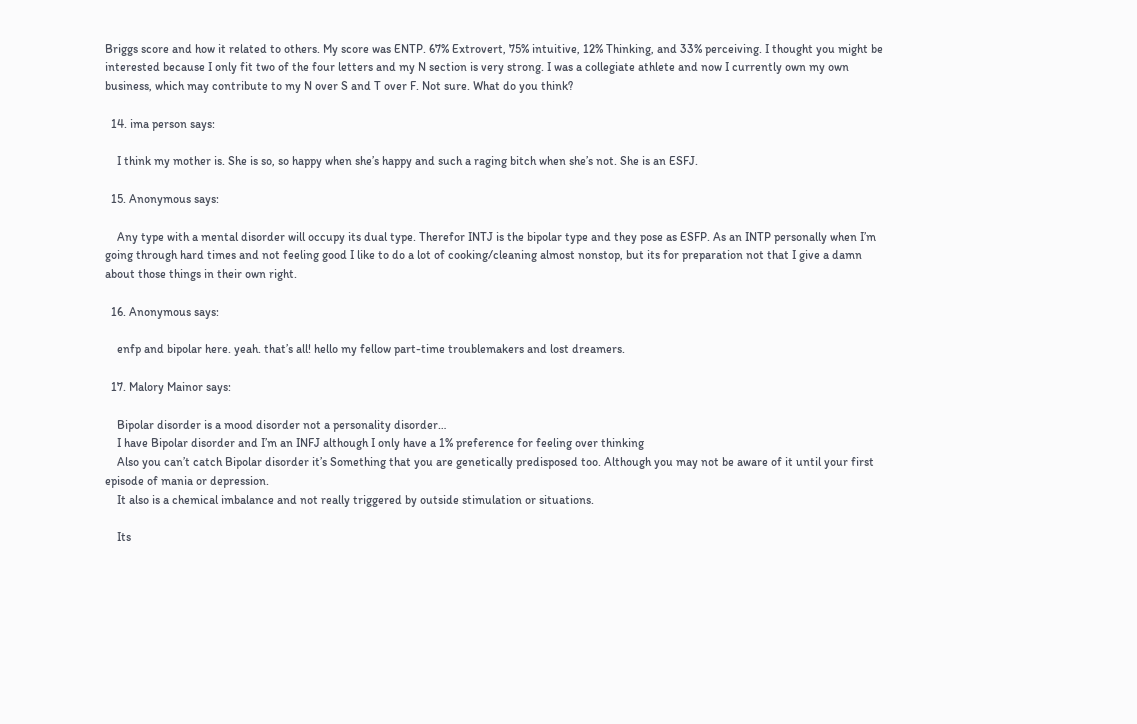Briggs score and how it related to others. My score was ENTP. 67% Extrovert, 75% intuitive, 12% Thinking, and 33% perceiving. I thought you might be interested because I only fit two of the four letters and my N section is very strong. I was a collegiate athlete and now I currently own my own business, which may contribute to my N over S and T over F. Not sure. What do you think?

  14. ima person says:

    I think my mother is. She is so, so happy when she’s happy and such a raging bitch when she’s not. She is an ESFJ.

  15. Anonymous says:

    Any type with a mental disorder will occupy its dual type. Therefor INTJ is the bipolar type and they pose as ESFP. As an INTP personally when I’m going through hard times and not feeling good I like to do a lot of cooking/cleaning almost nonstop, but its for preparation not that I give a damn about those things in their own right.

  16. Anonymous says:

    enfp and bipolar here. yeah. that’s all! hello my fellow part-time troublemakers and lost dreamers.

  17. Malory Mainor says:

    Bipolar disorder is a mood disorder not a personality disorder…
    I have Bipolar disorder and I’m an INFJ although I only have a 1% preference for feeling over thinking
    Also you can’t catch Bipolar disorder it’s Something that you are genetically predisposed too. Although you may not be aware of it until your first episode of mania or depression.
    It also is a chemical imbalance and not really triggered by outside stimulation or situations.

    Its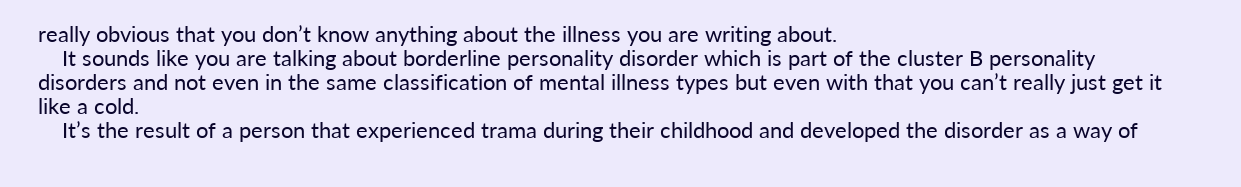really obvious that you don’t know anything about the illness you are writing about.
    It sounds like you are talking about borderline personality disorder which is part of the cluster B personality disorders and not even in the same classification of mental illness types but even with that you can’t really just get it like a cold.
    It’s the result of a person that experienced trama during their childhood and developed the disorder as a way of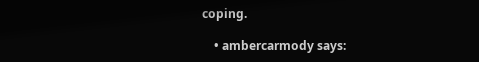coping.

    • ambercarmody says: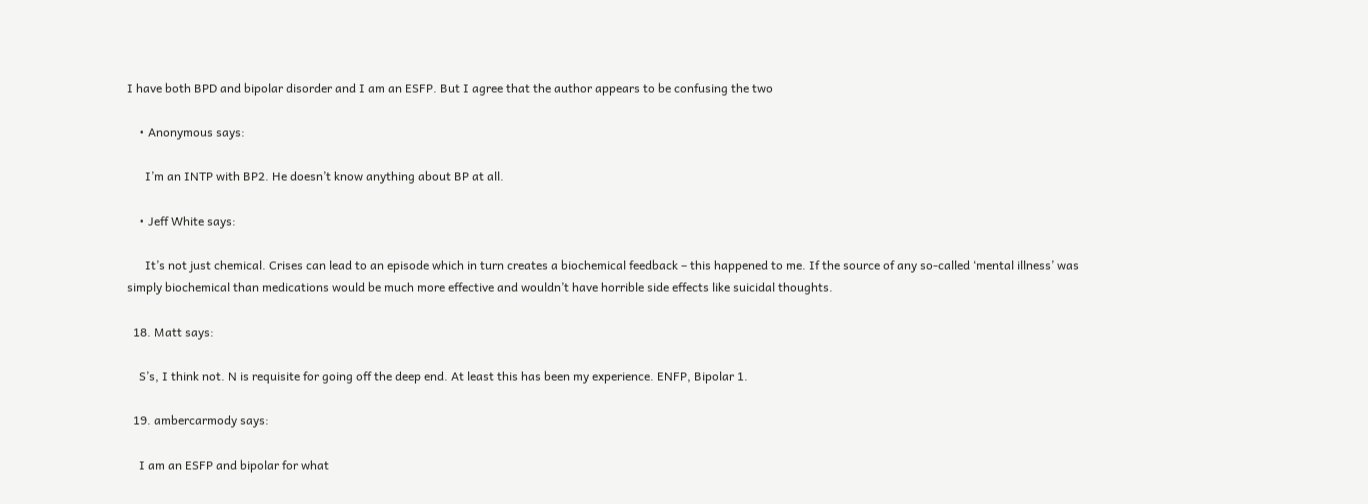I have both BPD and bipolar disorder and I am an ESFP. But I agree that the author appears to be confusing the two

    • Anonymous says:

      I’m an INTP with BP2. He doesn’t know anything about BP at all.

    • Jeff White says:

      It’s not just chemical. Crises can lead to an episode which in turn creates a biochemical feedback – this happened to me. If the source of any so-called ‘mental illness’ was simply biochemical than medications would be much more effective and wouldn’t have horrible side effects like suicidal thoughts.

  18. Matt says:

    S’s, I think not. N is requisite for going off the deep end. At least this has been my experience. ENFP, Bipolar 1.

  19. ambercarmody says:

    I am an ESFP and bipolar for what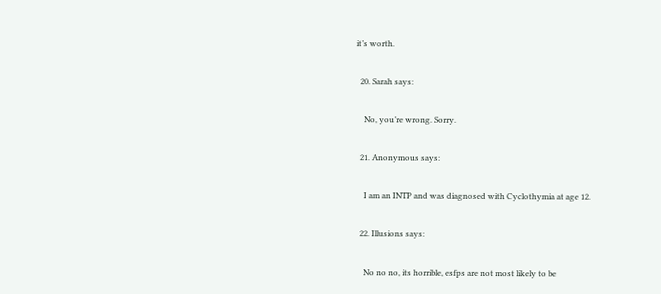it’s worth.

  20. Sarah says:

    No, you’re wrong. Sorry.

  21. Anonymous says:

    I am an INTP and was diagnosed with Cyclothymia at age 12.

  22. Illusions says:

    No no no, its horrible, esfps are not most likely to be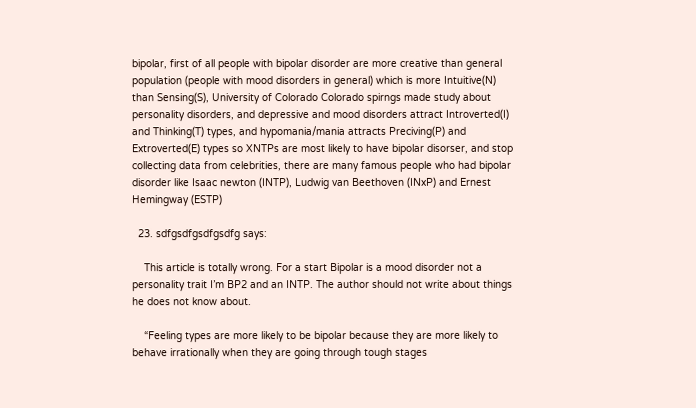bipolar, first of all people with bipolar disorder are more creative than general population (people with mood disorders in general) which is more Intuitive(N) than Sensing(S), University of Colorado Colorado spirngs made study about personality disorders, and depressive and mood disorders attract Introverted(I) and Thinking(T) types, and hypomania/mania attracts Preciving(P) and Extroverted(E) types so XNTPs are most likely to have bipolar disorser, and stop collecting data from celebrities, there are many famous people who had bipolar disorder like Isaac newton (INTP), Ludwig van Beethoven (INxP) and Ernest Hemingway (ESTP)

  23. sdfgsdfgsdfgsdfg says:

    This article is totally wrong. For a start Bipolar is a mood disorder not a personality trait I’m BP2 and an INTP. The author should not write about things he does not know about.

    “Feeling types are more likely to be bipolar because they are more likely to behave irrationally when they are going through tough stages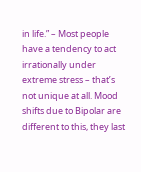in life.” – Most people have a tendency to act irrationally under extreme stress – that’s not unique at all. Mood shifts due to Bipolar are different to this, they last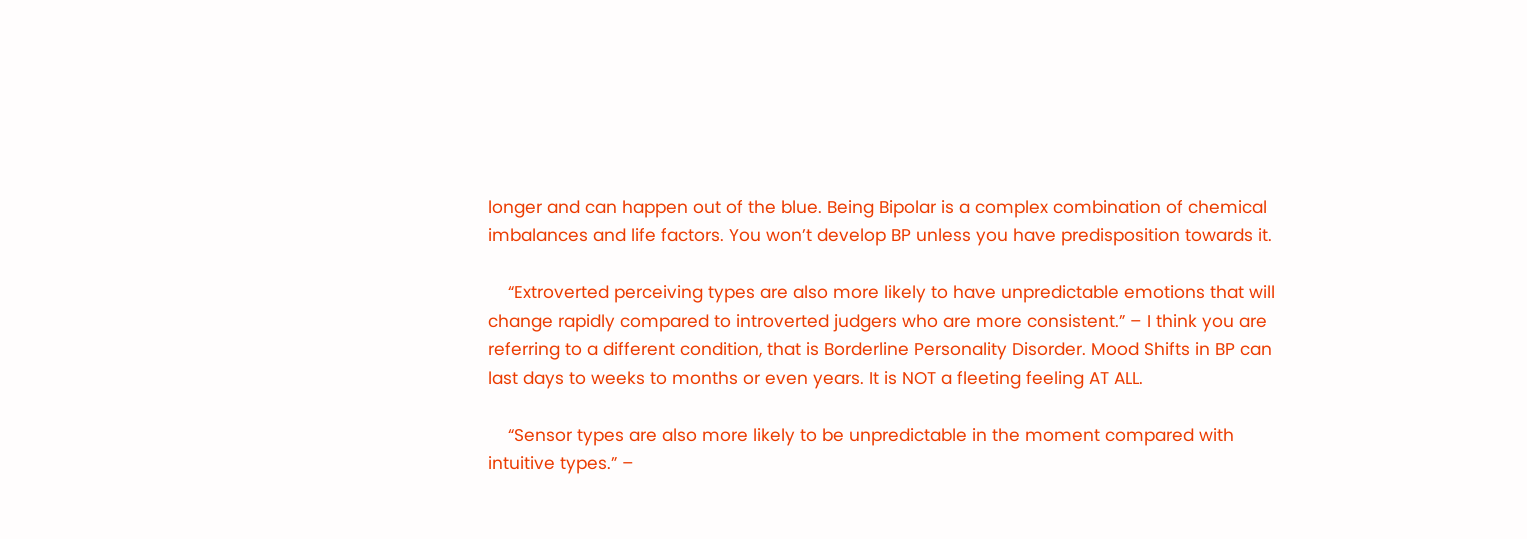longer and can happen out of the blue. Being Bipolar is a complex combination of chemical imbalances and life factors. You won’t develop BP unless you have predisposition towards it.

    “Extroverted perceiving types are also more likely to have unpredictable emotions that will change rapidly compared to introverted judgers who are more consistent.” – I think you are referring to a different condition, that is Borderline Personality Disorder. Mood Shifts in BP can last days to weeks to months or even years. It is NOT a fleeting feeling AT ALL.

    “Sensor types are also more likely to be unpredictable in the moment compared with intuitive types.” –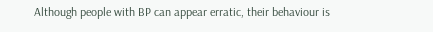Although people with BP can appear erratic, their behaviour is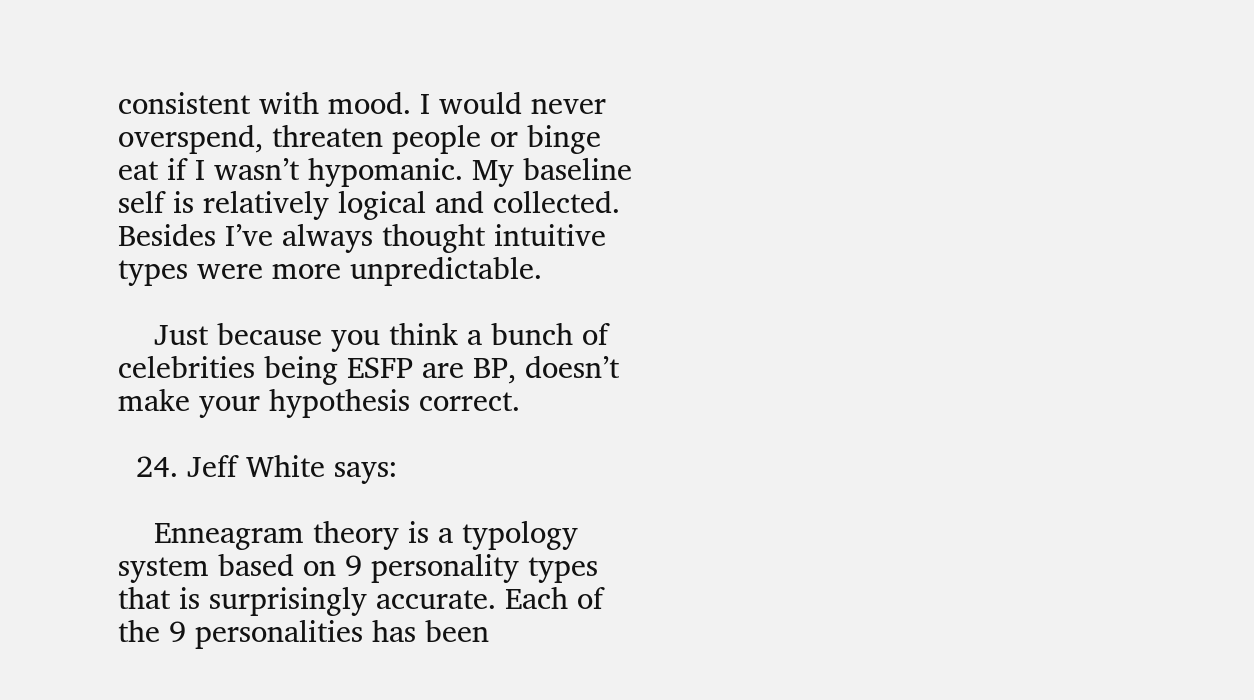consistent with mood. I would never overspend, threaten people or binge eat if I wasn’t hypomanic. My baseline self is relatively logical and collected. Besides I’ve always thought intuitive types were more unpredictable.

    Just because you think a bunch of celebrities being ESFP are BP, doesn’t make your hypothesis correct.

  24. Jeff White says:

    Enneagram theory is a typology system based on 9 personality types that is surprisingly accurate. Each of the 9 personalities has been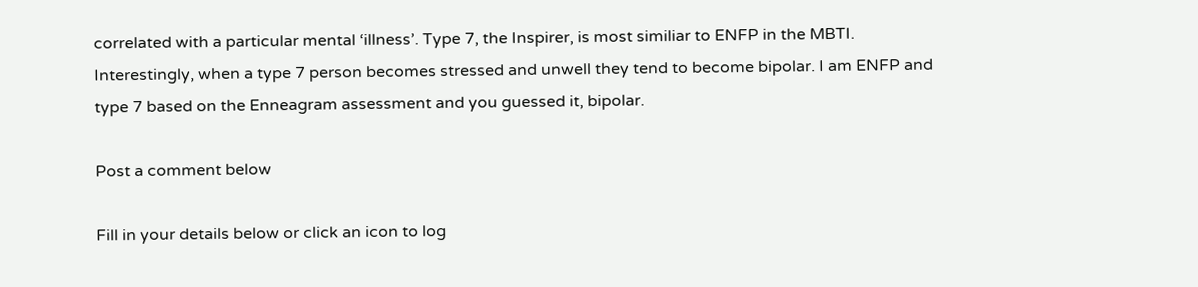correlated with a particular mental ‘illness’. Type 7, the Inspirer, is most similiar to ENFP in the MBTI. Interestingly, when a type 7 person becomes stressed and unwell they tend to become bipolar. I am ENFP and type 7 based on the Enneagram assessment and you guessed it, bipolar.

Post a comment below

Fill in your details below or click an icon to log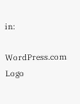in:

WordPress.com Logo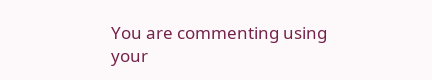You are commenting using your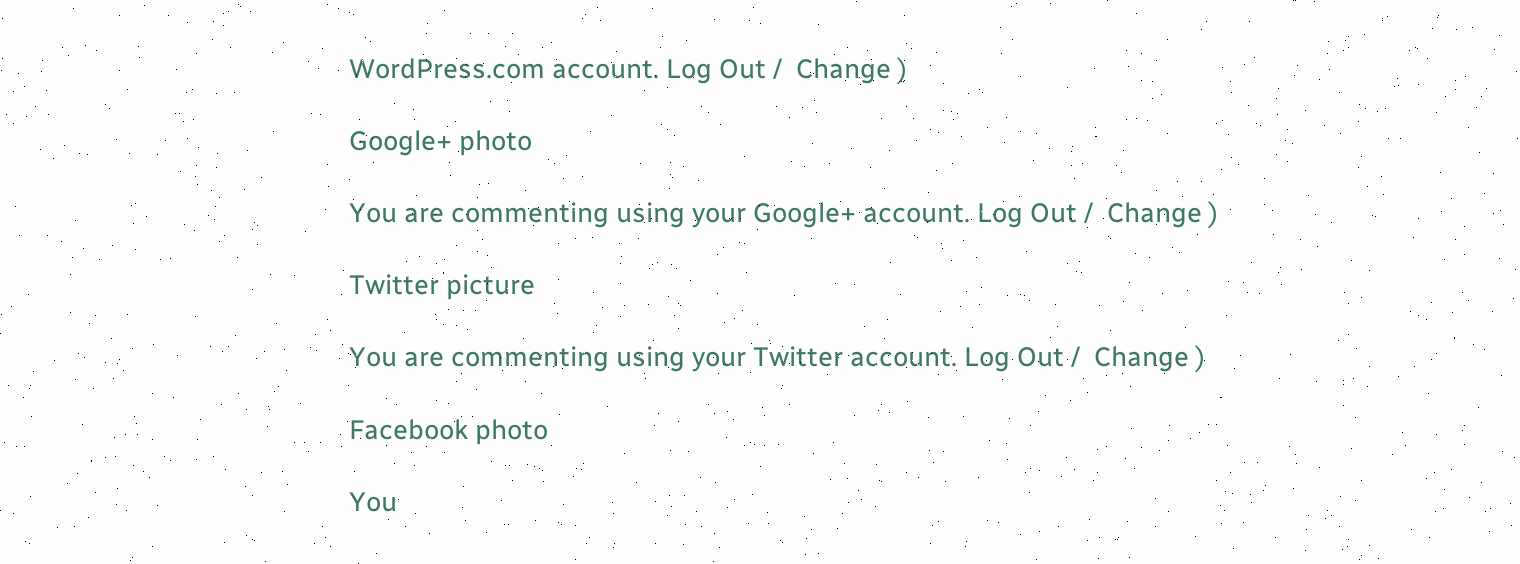WordPress.com account. Log Out /  Change )

Google+ photo

You are commenting using your Google+ account. Log Out /  Change )

Twitter picture

You are commenting using your Twitter account. Log Out /  Change )

Facebook photo

You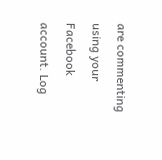are commenting using your Facebook account. Log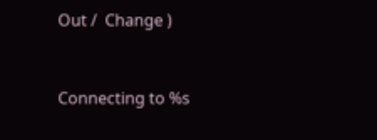Out /  Change )


Connecting to %s